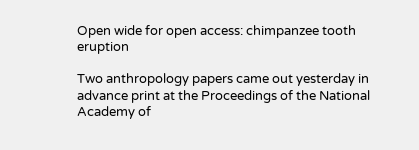Open wide for open access: chimpanzee tooth eruption

Two anthropology papers came out yesterday in advance print at the Proceedings of the National Academy of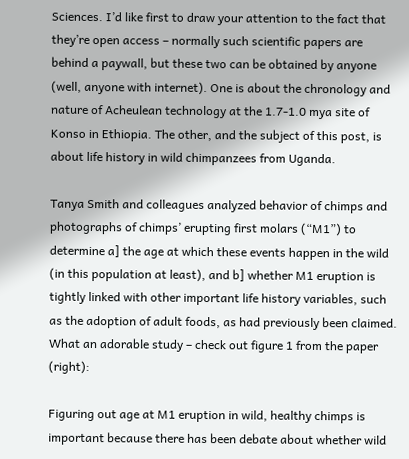Sciences. I’d like first to draw your attention to the fact that they’re open access – normally such scientific papers are behind a paywall, but these two can be obtained by anyone (well, anyone with internet). One is about the chronology and nature of Acheulean technology at the 1.7-1.0 mya site of Konso in Ethiopia. The other, and the subject of this post, is about life history in wild chimpanzees from Uganda.

Tanya Smith and colleagues analyzed behavior of chimps and photographs of chimps’ erupting first molars (“M1”) to determine a] the age at which these events happen in the wild (in this population at least), and b] whether M1 eruption is tightly linked with other important life history variables, such as the adoption of adult foods, as had previously been claimed. What an adorable study – check out figure 1 from the paper (right):

Figuring out age at M1 eruption in wild, healthy chimps is important because there has been debate about whether wild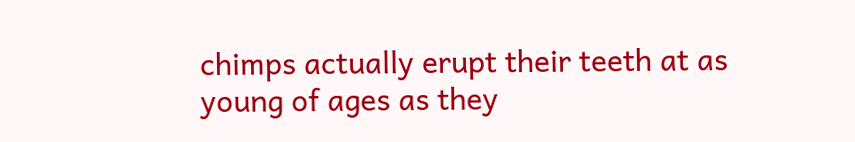chimps actually erupt their teeth at as young of ages as they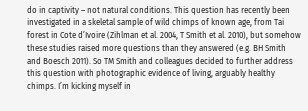do in captivity – not natural conditions. This question has recently been investigated in a skeletal sample of wild chimps of known age, from Tai forest in Cote d’Ivoire (Zihlman et al. 2004, T Smith et al. 2010), but somehow these studies raised more questions than they answered (e.g. BH Smith and Boesch 2011). So TM Smith and colleagues decided to further address this question with photographic evidence of living, arguably healthy chimps. I’m kicking myself in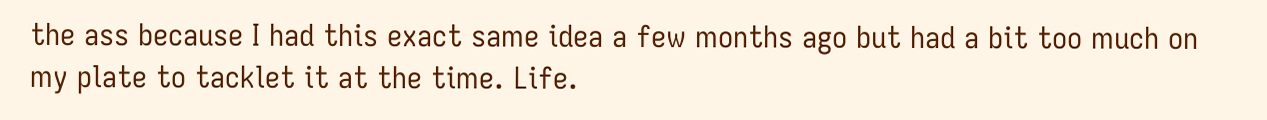the ass because I had this exact same idea a few months ago but had a bit too much on my plate to tacklet it at the time. Life.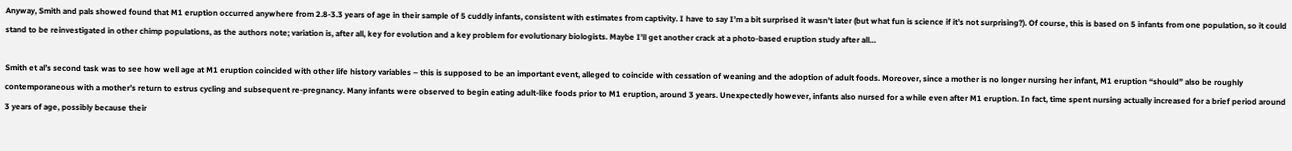Anyway, Smith and pals showed found that M1 eruption occurred anywhere from 2.8-3.3 years of age in their sample of 5 cuddly infants, consistent with estimates from captivity. I have to say I’m a bit surprised it wasn’t later (but what fun is science if it’s not surprising?). Of course, this is based on 5 infants from one population, so it could stand to be reinvestigated in other chimp populations, as the authors note; variation is, after all, key for evolution and a key problem for evolutionary biologists. Maybe I’ll get another crack at a photo-based eruption study after all…

Smith et al’s second task was to see how well age at M1 eruption coincided with other life history variables – this is supposed to be an important event, alleged to coincide with cessation of weaning and the adoption of adult foods. Moreover, since a mother is no longer nursing her infant, M1 eruption “should” also be roughly contemporaneous with a mother’s return to estrus cycling and subsequent re-pregnancy. Many infants were observed to begin eating adult-like foods prior to M1 eruption, around 3 years. Unexpectedly however, infants also nursed for a while even after M1 eruption. In fact, time spent nursing actually increased for a brief period around 3 years of age, possibly because their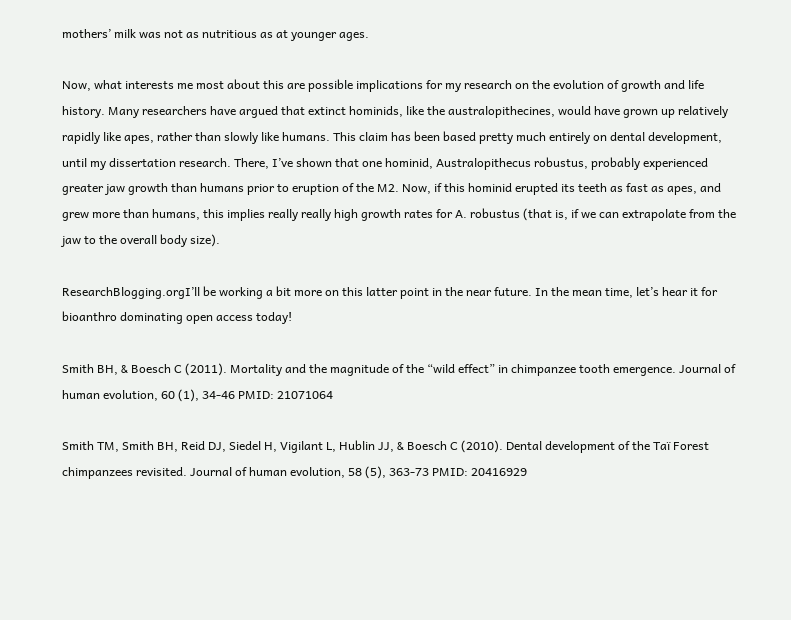mothers’ milk was not as nutritious as at younger ages.

Now, what interests me most about this are possible implications for my research on the evolution of growth and life history. Many researchers have argued that extinct hominids, like the australopithecines, would have grown up relatively rapidly like apes, rather than slowly like humans. This claim has been based pretty much entirely on dental development, until my dissertation research. There, I’ve shown that one hominid, Australopithecus robustus, probably experienced greater jaw growth than humans prior to eruption of the M2. Now, if this hominid erupted its teeth as fast as apes, and grew more than humans, this implies really really high growth rates for A. robustus (that is, if we can extrapolate from the jaw to the overall body size).

ResearchBlogging.orgI’ll be working a bit more on this latter point in the near future. In the mean time, let’s hear it for bioanthro dominating open access today!

Smith BH, & Boesch C (2011). Mortality and the magnitude of the “wild effect” in chimpanzee tooth emergence. Journal of human evolution, 60 (1), 34-46 PMID: 21071064

Smith TM, Smith BH, Reid DJ, Siedel H, Vigilant L, Hublin JJ, & Boesch C (2010). Dental development of the Taï Forest chimpanzees revisited. Journal of human evolution, 58 (5), 363-73 PMID: 20416929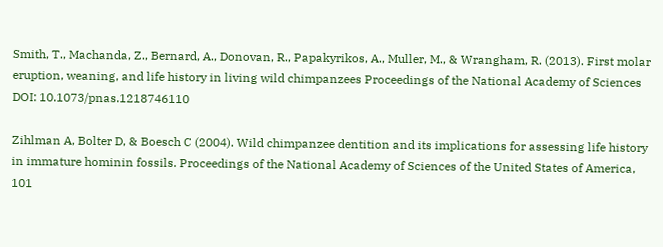Smith, T., Machanda, Z., Bernard, A., Donovan, R., Papakyrikos, A., Muller, M., & Wrangham, R. (2013). First molar eruption, weaning, and life history in living wild chimpanzees Proceedings of the National Academy of Sciences DOI: 10.1073/pnas.1218746110

Zihlman A, Bolter D, & Boesch C (2004). Wild chimpanzee dentition and its implications for assessing life history in immature hominin fossils. Proceedings of the National Academy of Sciences of the United States of America, 101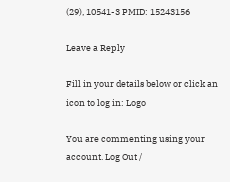(29), 10541-3 PMID: 15243156

Leave a Reply

Fill in your details below or click an icon to log in: Logo

You are commenting using your account. Log Out /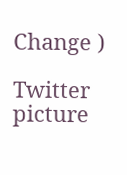Change )

Twitter picture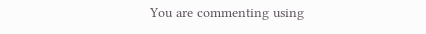You are commenting using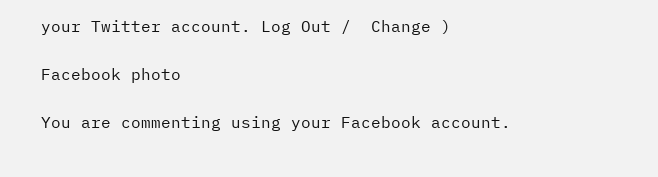your Twitter account. Log Out /  Change )

Facebook photo

You are commenting using your Facebook account.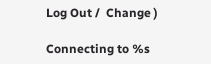Log Out /  Change )

Connecting to %s